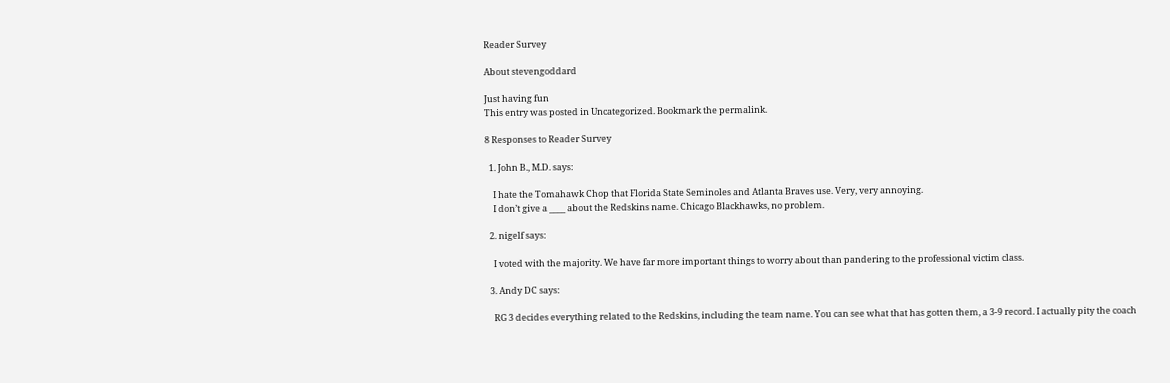Reader Survey

About stevengoddard

Just having fun
This entry was posted in Uncategorized. Bookmark the permalink.

8 Responses to Reader Survey

  1. John B., M.D. says:

    I hate the Tomahawk Chop that Florida State Seminoles and Atlanta Braves use. Very, very annoying.
    I don’t give a ____ about the Redskins name. Chicago Blackhawks, no problem.

  2. nigelf says:

    I voted with the majority. We have far more important things to worry about than pandering to the professional victim class.

  3. Andy DC says:

    RG 3 decides everything related to the Redskins, including the team name. You can see what that has gotten them, a 3-9 record. I actually pity the coach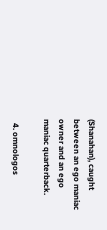(Shanahan), caught between an ego maniac owner and an ego maniac quarterback.

  4. omnologos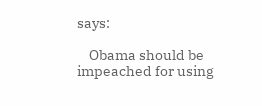says:

    Obama should be impeached for using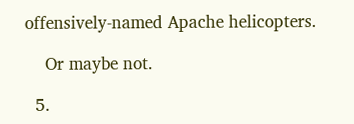offensively-named Apache helicopters.

    Or maybe not.

  5.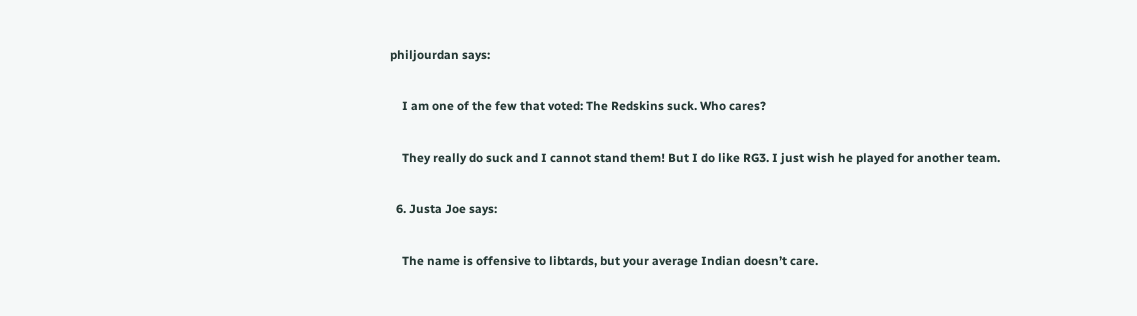philjourdan says:

    I am one of the few that voted: The Redskins suck. Who cares?

    They really do suck and I cannot stand them! But I do like RG3. I just wish he played for another team.

  6. Justa Joe says:

    The name is offensive to libtards, but your average Indian doesn’t care.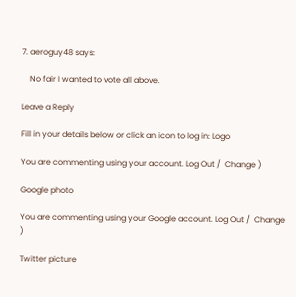7. aeroguy48 says:

    No fair I wanted to vote all above.

Leave a Reply

Fill in your details below or click an icon to log in: Logo

You are commenting using your account. Log Out /  Change )

Google photo

You are commenting using your Google account. Log Out /  Change )

Twitter picture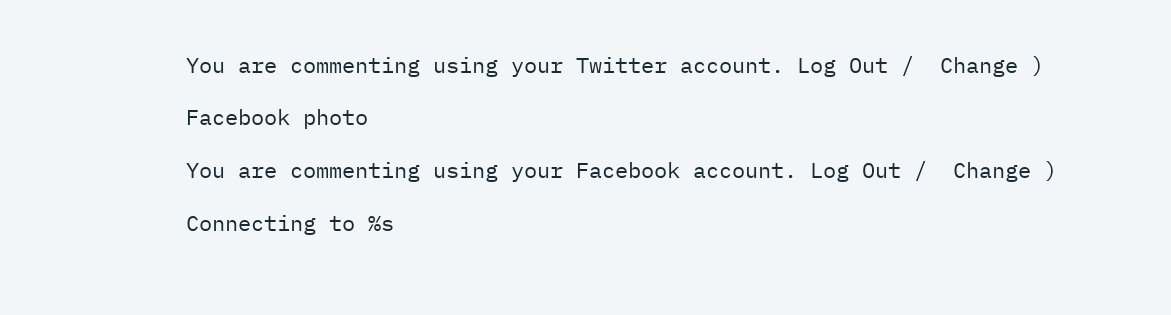You are commenting using your Twitter account. Log Out /  Change )

Facebook photo

You are commenting using your Facebook account. Log Out /  Change )

Connecting to %s